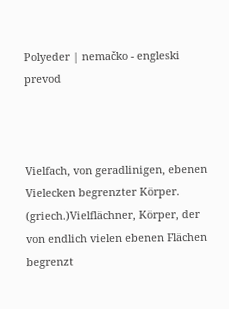Polyeder | nemačko - engleski prevod



Vielfach, von geradlinigen, ebenen Vielecken begrenzter Körper.
(griech.)Vielflächner, Körper, der von endlich vielen ebenen Flächen begrenzt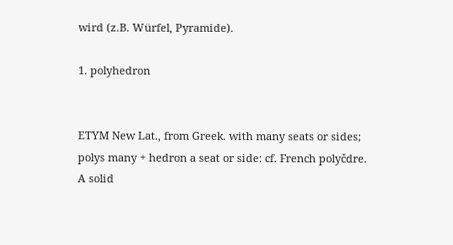wird (z.B. Würfel, Pyramide).

1. polyhedron


ETYM New Lat., from Greek. with many seats or sides; polys many + hedron a seat or side: cf. French polyčdre.
A solid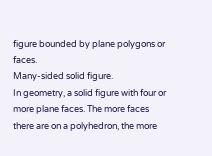figure bounded by plane polygons or faces.
Many-sided solid figure.
In geometry, a solid figure with four or more plane faces. The more faces there are on a polyhedron, the more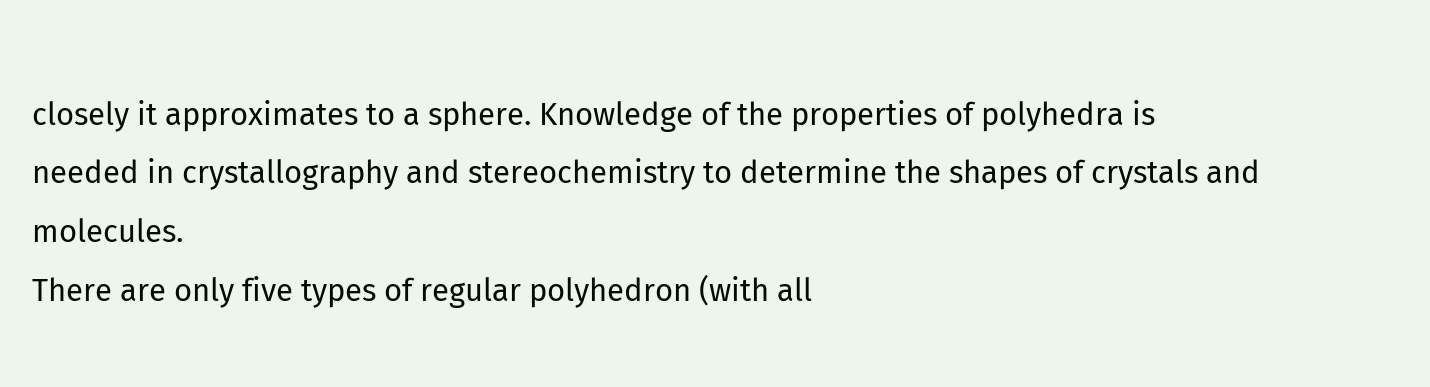closely it approximates to a sphere. Knowledge of the properties of polyhedra is needed in crystallography and stereochemistry to determine the shapes of crystals and molecules.
There are only five types of regular polyhedron (with all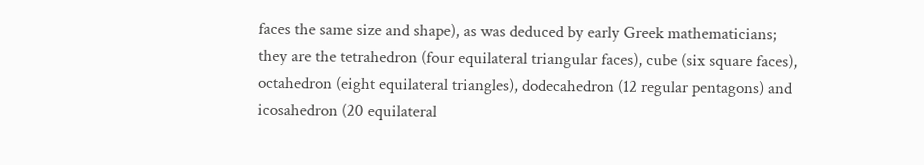faces the same size and shape), as was deduced by early Greek mathematicians; they are the tetrahedron (four equilateral triangular faces), cube (six square faces), octahedron (eight equilateral triangles), dodecahedron (12 regular pentagons) and icosahedron (20 equilateral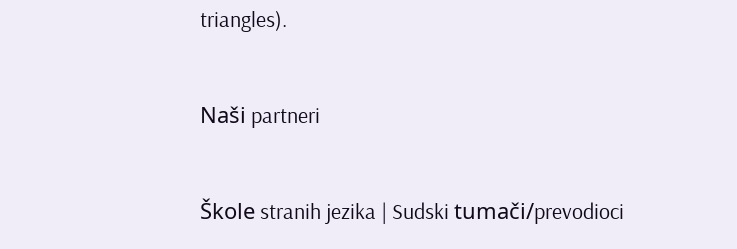triangles).

Naši partneri

Škole stranih jezika | Sudski tumači/prevodioci